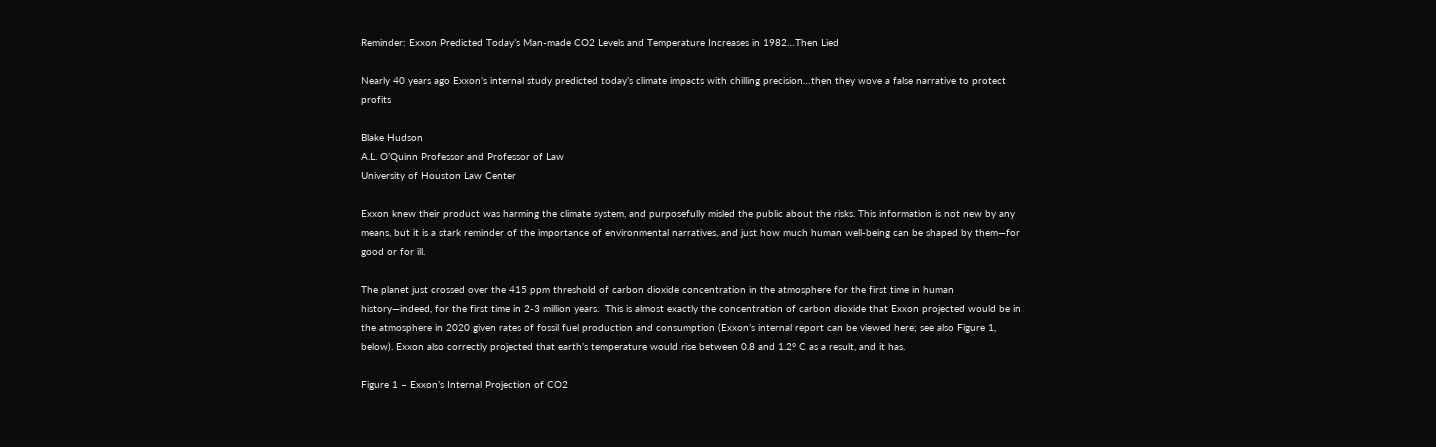Reminder: Exxon Predicted Today’s Man-made CO2 Levels and Temperature Increases in 1982…Then Lied

Nearly 40 years ago Exxon’s internal study predicted today’s climate impacts with chilling precision…then they wove a false narrative to protect profits

Blake Hudson
A.L. O’Quinn Professor and Professor of Law
University of Houston Law Center

Exxon knew their product was harming the climate system, and purposefully misled the public about the risks. This information is not new by any means, but it is a stark reminder of the importance of environmental narratives, and just how much human well-being can be shaped by them—for good or for ill.

The planet just crossed over the 415 ppm threshold of carbon dioxide concentration in the atmosphere for the first time in human history—indeed, for the first time in 2-3 million years.  This is almost exactly the concentration of carbon dioxide that Exxon projected would be in the atmosphere in 2020 given rates of fossil fuel production and consumption (Exxon’s internal report can be viewed here; see also Figure 1, below). Exxon also correctly projected that earth’s temperature would rise between 0.8 and 1.2° C as a result, and it has.

Figure 1 – Exxon’s Internal Projection of CO2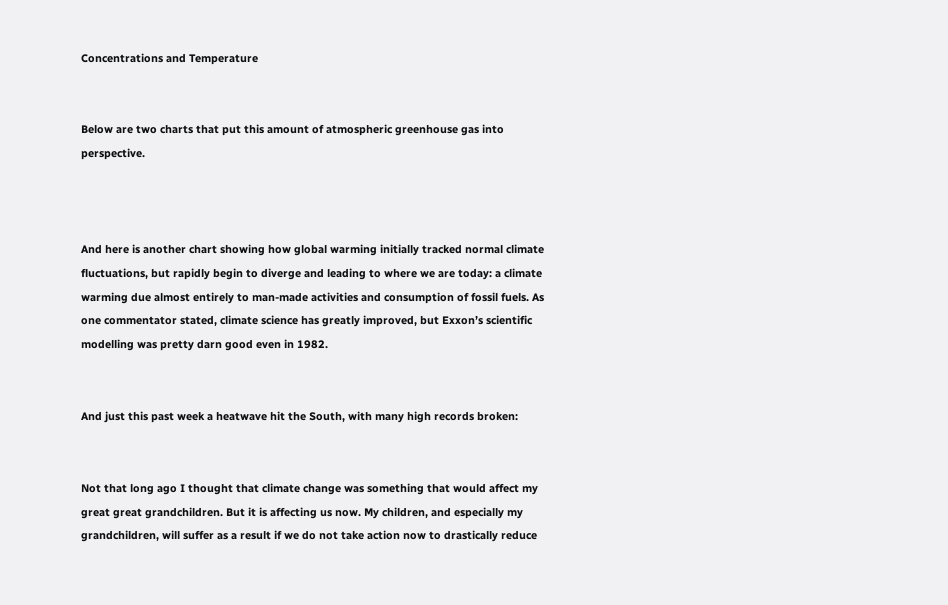Concentrations and Temperature


Below are two charts that put this amount of atmospheric greenhouse gas into perspective.



And here is another chart showing how global warming initially tracked normal climate fluctuations, but rapidly begin to diverge and leading to where we are today: a climate warming due almost entirely to man-made activities and consumption of fossil fuels. As one commentator stated, climate science has greatly improved, but Exxon’s scientific modelling was pretty darn good even in 1982.


And just this past week a heatwave hit the South, with many high records broken:


Not that long ago I thought that climate change was something that would affect my great great grandchildren. But it is affecting us now. My children, and especially my grandchildren, will suffer as a result if we do not take action now to drastically reduce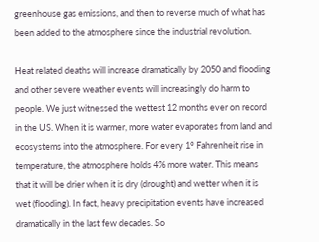greenhouse gas emissions, and then to reverse much of what has been added to the atmosphere since the industrial revolution.

Heat related deaths will increase dramatically by 2050 and flooding and other severe weather events will increasingly do harm to people. We just witnessed the wettest 12 months ever on record in the US. When it is warmer, more water evaporates from land and ecosystems into the atmosphere. For every 1° Fahrenheit rise in temperature, the atmosphere holds 4% more water. This means that it will be drier when it is dry (drought) and wetter when it is wet (flooding). In fact, heavy precipitation events have increased dramatically in the last few decades. So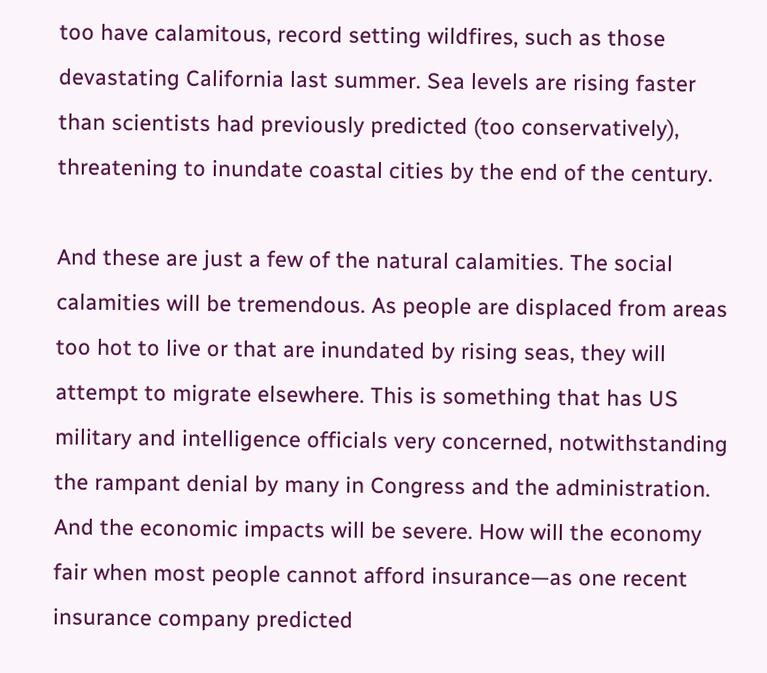too have calamitous, record setting wildfires, such as those devastating California last summer. Sea levels are rising faster than scientists had previously predicted (too conservatively), threatening to inundate coastal cities by the end of the century.

And these are just a few of the natural calamities. The social calamities will be tremendous. As people are displaced from areas too hot to live or that are inundated by rising seas, they will attempt to migrate elsewhere. This is something that has US military and intelligence officials very concerned, notwithstanding the rampant denial by many in Congress and the administration. And the economic impacts will be severe. How will the economy fair when most people cannot afford insurance—as one recent insurance company predicted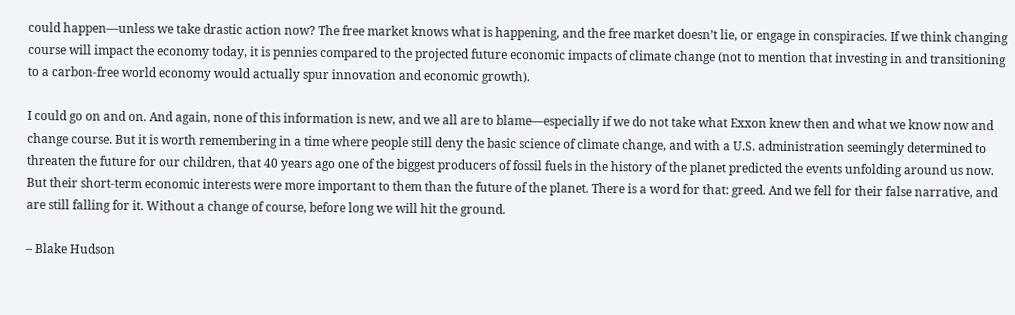could happen—unless we take drastic action now? The free market knows what is happening, and the free market doesn’t lie, or engage in conspiracies. If we think changing course will impact the economy today, it is pennies compared to the projected future economic impacts of climate change (not to mention that investing in and transitioning to a carbon-free world economy would actually spur innovation and economic growth).

I could go on and on. And again, none of this information is new, and we all are to blame—especially if we do not take what Exxon knew then and what we know now and change course. But it is worth remembering in a time where people still deny the basic science of climate change, and with a U.S. administration seemingly determined to threaten the future for our children, that 40 years ago one of the biggest producers of fossil fuels in the history of the planet predicted the events unfolding around us now. But their short-term economic interests were more important to them than the future of the planet. There is a word for that: greed. And we fell for their false narrative, and are still falling for it. Without a change of course, before long we will hit the ground.

– Blake Hudson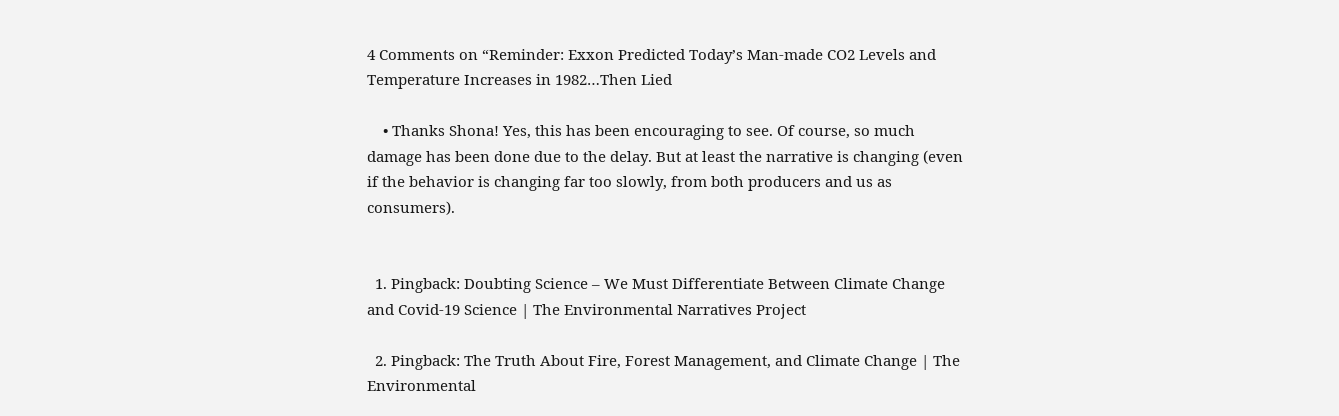4 Comments on “Reminder: Exxon Predicted Today’s Man-made CO2 Levels and Temperature Increases in 1982…Then Lied

    • Thanks Shona! Yes, this has been encouraging to see. Of course, so much damage has been done due to the delay. But at least the narrative is changing (even if the behavior is changing far too slowly, from both producers and us as consumers).


  1. Pingback: Doubting Science – We Must Differentiate Between Climate Change and Covid-19 Science | The Environmental Narratives Project

  2. Pingback: The Truth About Fire, Forest Management, and Climate Change | The Environmental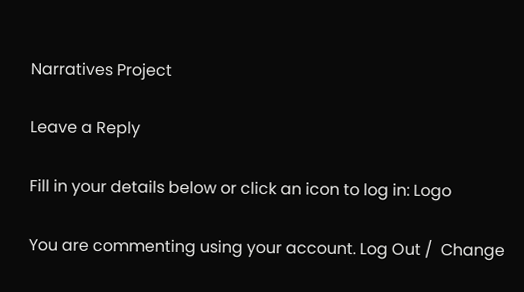Narratives Project

Leave a Reply

Fill in your details below or click an icon to log in: Logo

You are commenting using your account. Log Out /  Change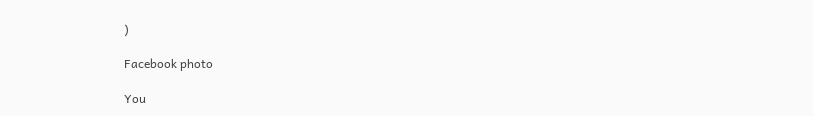)

Facebook photo

You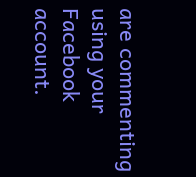are commenting using your Facebook account.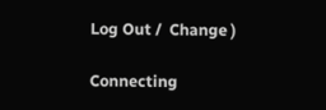Log Out /  Change )

Connecting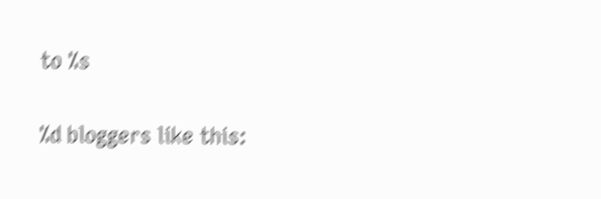to %s

%d bloggers like this: